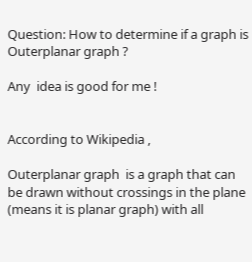Question: How to determine if a graph is Outerplanar graph ?

Any  idea is good for me !


According to Wikipedia ,

Outerplanar graph  is a graph that can be drawn without crossings in the plane (means it is planar graph) with all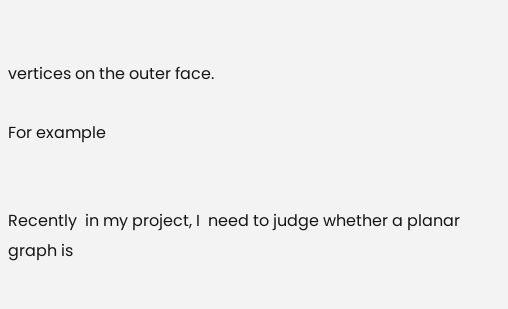vertices on the outer face.

For example


Recently  in my project, I  need to judge whether a planar graph is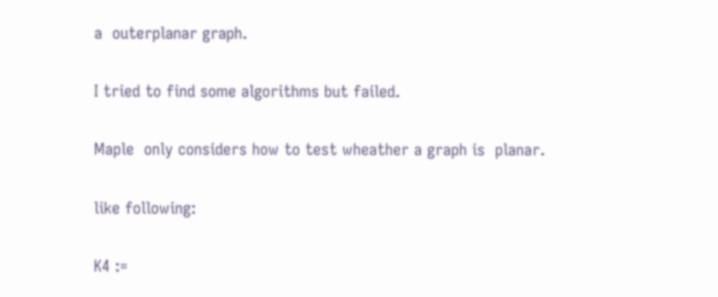a  outerplanar graph.

I tried to find some algorithms but failed.

Maple  only considers how to test wheather a graph is  planar.

like following:

K4 :=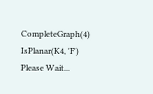CompleteGraph(4)
IsPlanar(K4, 'F')
Please Wait...